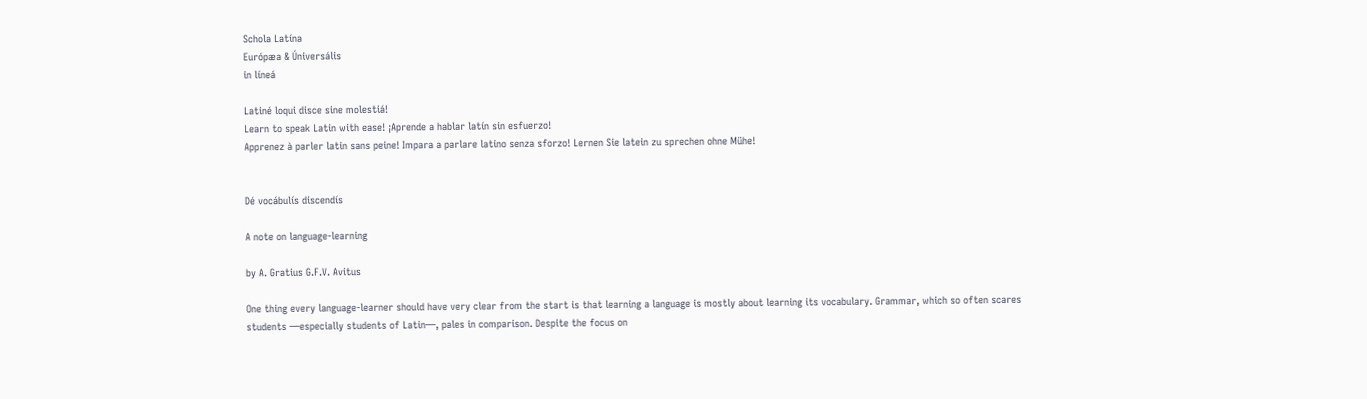Schola Latína
Európæa & Úniversális
in líneá

Latiné loqui disce sine molestiá!
Learn to speak Latin with ease! ¡Aprende a hablar latín sin esfuerzo!
Apprenez à parler latin sans peine! Impara a parlare latino senza sforzo! Lernen Sie latein zu sprechen ohne Mühe!


Dé vocábulís discendís

A note on language-learning

by A. Gratius G.F.V. Avitus

One thing every language-learner should have very clear from the start is that learning a language is mostly about learning its vocabulary. Grammar, which so often scares students —especially students of Latin—, pales in comparison. Despite the focus on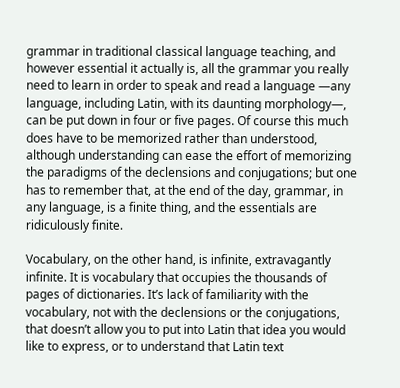grammar in traditional classical language teaching, and however essential it actually is, all the grammar you really need to learn in order to speak and read a language —any language, including Latin, with its daunting morphology—, can be put down in four or five pages. Of course this much does have to be memorized rather than understood, although understanding can ease the effort of memorizing the paradigms of the declensions and conjugations; but one has to remember that, at the end of the day, grammar, in any language, is a finite thing, and the essentials are ridiculously finite.

Vocabulary, on the other hand, is infinite, extravagantly infinite. It is vocabulary that occupies the thousands of pages of dictionaries. It’s lack of familiarity with the vocabulary, not with the declensions or the conjugations, that doesn’t allow you to put into Latin that idea you would like to express, or to understand that Latin text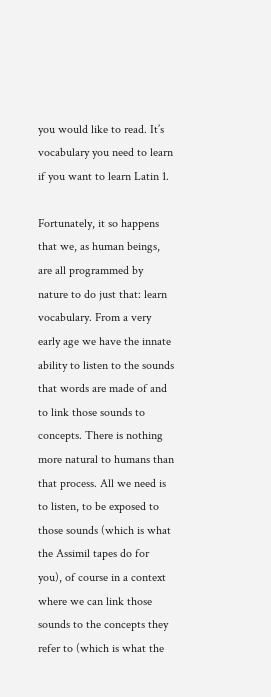you would like to read. It’s vocabulary you need to learn if you want to learn Latin 1.

Fortunately, it so happens that we, as human beings, are all programmed by nature to do just that: learn vocabulary. From a very early age we have the innate ability to listen to the sounds that words are made of and to link those sounds to concepts. There is nothing more natural to humans than that process. All we need is to listen, to be exposed to those sounds (which is what the Assimil tapes do for you), of course in a context where we can link those sounds to the concepts they refer to (which is what the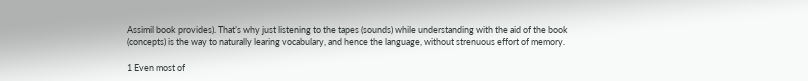Assimil book provides). That’s why just listening to the tapes (sounds) while understanding with the aid of the book (concepts) is the way to naturally learing vocabulary, and hence the language, without strenuous effort of memory.

1 Even most of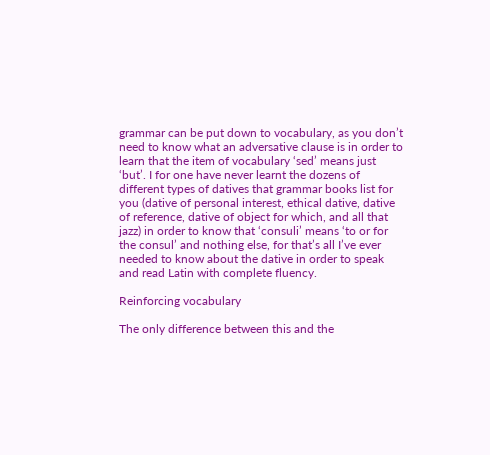grammar can be put down to vocabulary, as you don’t need to know what an adversative clause is in order to learn that the item of vocabulary ‘sed’ means just ‘but’. I for one have never learnt the dozens of different types of datives that grammar books list for you (dative of personal interest, ethical dative, dative of reference, dative of object for which, and all that jazz) in order to know that ‘consuli’ means ‘to or for the consul’ and nothing else, for that’s all I’ve ever needed to know about the dative in order to speak and read Latin with complete fluency.

Reinforcing vocabulary

The only difference between this and the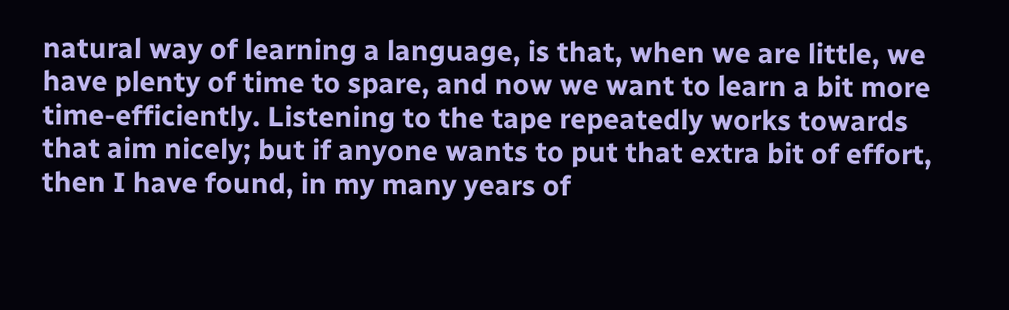natural way of learning a language, is that, when we are little, we have plenty of time to spare, and now we want to learn a bit more time-efficiently. Listening to the tape repeatedly works towards that aim nicely; but if anyone wants to put that extra bit of effort, then I have found, in my many years of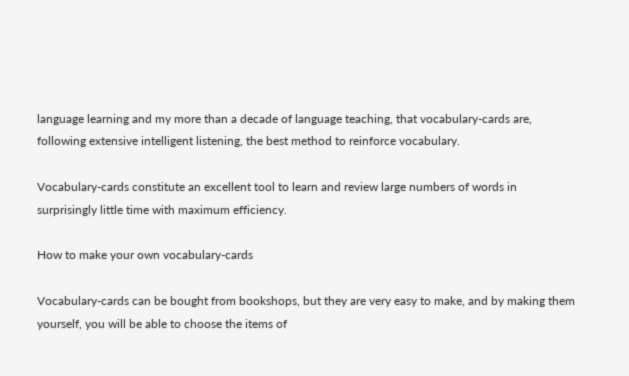language learning and my more than a decade of language teaching, that vocabulary-cards are, following extensive intelligent listening, the best method to reinforce vocabulary.

Vocabulary-cards constitute an excellent tool to learn and review large numbers of words in surprisingly little time with maximum efficiency.

How to make your own vocabulary-cards

Vocabulary-cards can be bought from bookshops, but they are very easy to make, and by making them yourself, you will be able to choose the items of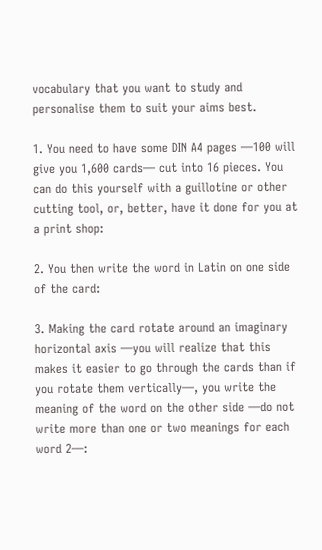vocabulary that you want to study and personalise them to suit your aims best.

1. You need to have some DIN A4 pages —100 will give you 1,600 cards— cut into 16 pieces. You can do this yourself with a guillotine or other cutting tool, or, better, have it done for you at a print shop:

2. You then write the word in Latin on one side of the card:

3. Making the card rotate around an imaginary horizontal axis —you will realize that this makes it easier to go through the cards than if you rotate them vertically—, you write the meaning of the word on the other side —do not write more than one or two meanings for each word 2—: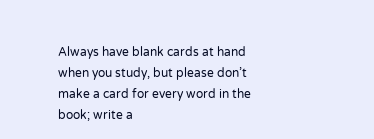Always have blank cards at hand when you study, but please don’t make a card for every word in the book; write a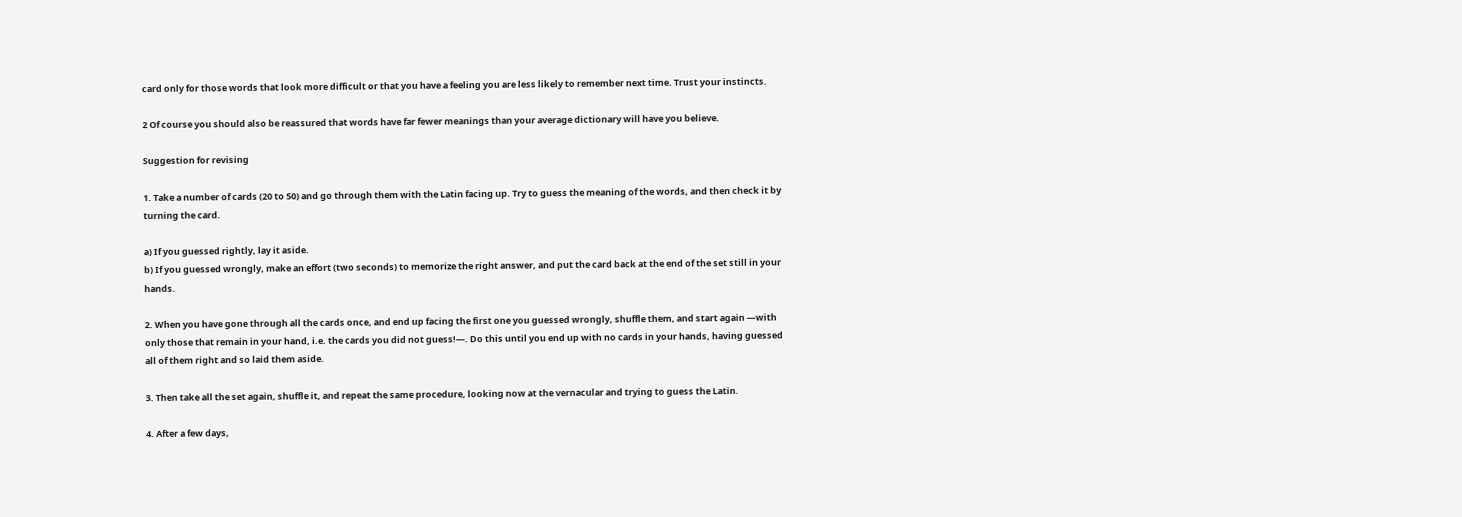card only for those words that look more difficult or that you have a feeling you are less likely to remember next time. Trust your instincts.

2 Of course you should also be reassured that words have far fewer meanings than your average dictionary will have you believe.

Suggestion for revising

1. Take a number of cards (20 to 50) and go through them with the Latin facing up. Try to guess the meaning of the words, and then check it by turning the card.

a) If you guessed rightly, lay it aside.
b) If you guessed wrongly, make an effort (two seconds) to memorize the right answer, and put the card back at the end of the set still in your hands.

2. When you have gone through all the cards once, and end up facing the first one you guessed wrongly, shuffle them, and start again —with only those that remain in your hand, i.e. the cards you did not guess!—. Do this until you end up with no cards in your hands, having guessed all of them right and so laid them aside.

3. Then take all the set again, shuffle it, and repeat the same procedure, looking now at the vernacular and trying to guess the Latin.

4. After a few days,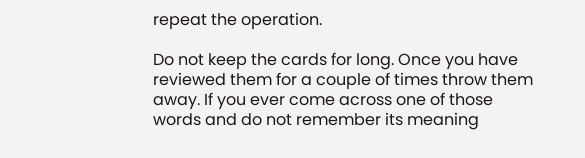repeat the operation.

Do not keep the cards for long. Once you have reviewed them for a couple of times throw them away. If you ever come across one of those words and do not remember its meaning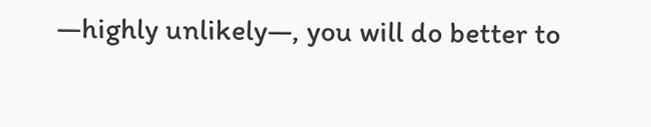—highly unlikely—, you will do better to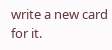write a new card for it.